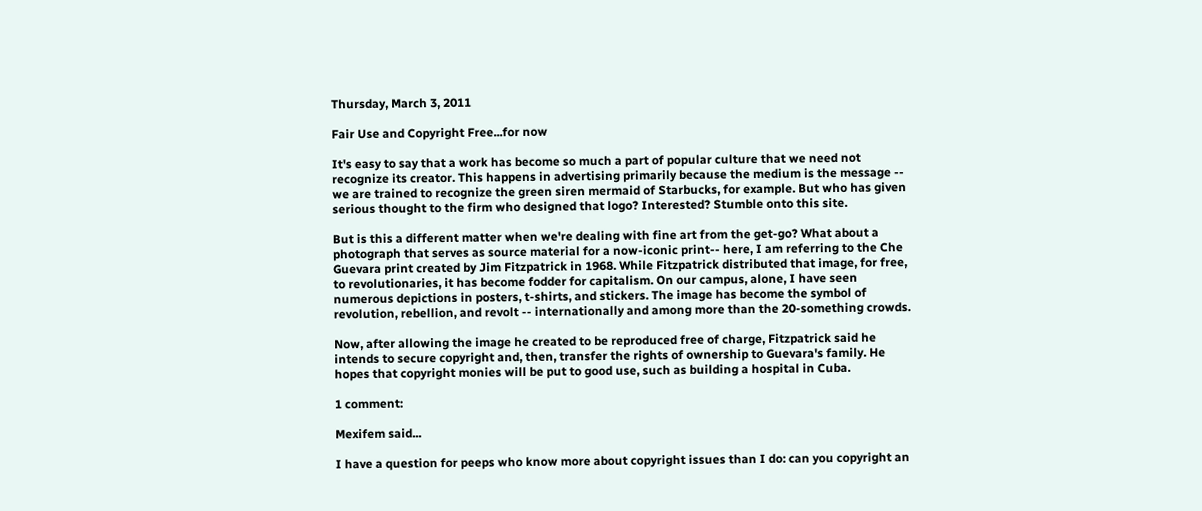Thursday, March 3, 2011

Fair Use and Copyright Free...for now

It's easy to say that a work has become so much a part of popular culture that we need not recognize its creator. This happens in advertising primarily because the medium is the message -- we are trained to recognize the green siren mermaid of Starbucks, for example. But who has given serious thought to the firm who designed that logo? Interested? Stumble onto this site.

But is this a different matter when we're dealing with fine art from the get-go? What about a photograph that serves as source material for a now-iconic print-- here, I am referring to the Che Guevara print created by Jim Fitzpatrick in 1968. While Fitzpatrick distributed that image, for free, to revolutionaries, it has become fodder for capitalism. On our campus, alone, I have seen numerous depictions in posters, t-shirts, and stickers. The image has become the symbol of revolution, rebellion, and revolt -- internationally and among more than the 20-something crowds.

Now, after allowing the image he created to be reproduced free of charge, Fitzpatrick said he intends to secure copyright and, then, transfer the rights of ownership to Guevara's family. He hopes that copyright monies will be put to good use, such as building a hospital in Cuba.

1 comment:

Mexifem said...

I have a question for peeps who know more about copyright issues than I do: can you copyright an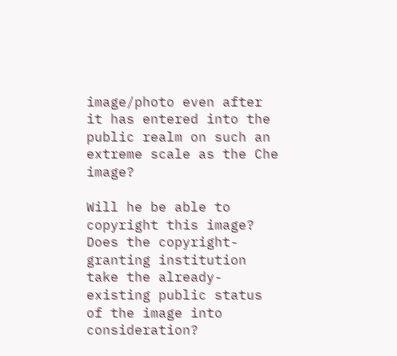image/photo even after it has entered into the public realm on such an extreme scale as the Che image?

Will he be able to copyright this image? Does the copyright-granting institution take the already-existing public status of the image into consideration?